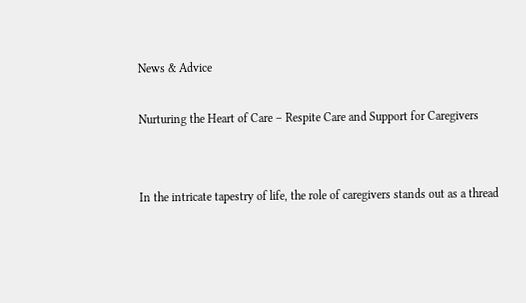News & Advice

Nurturing the Heart of Care – Respite Care and Support for Caregivers


In the intricate tapestry of life, the role of caregivers stands out as a thread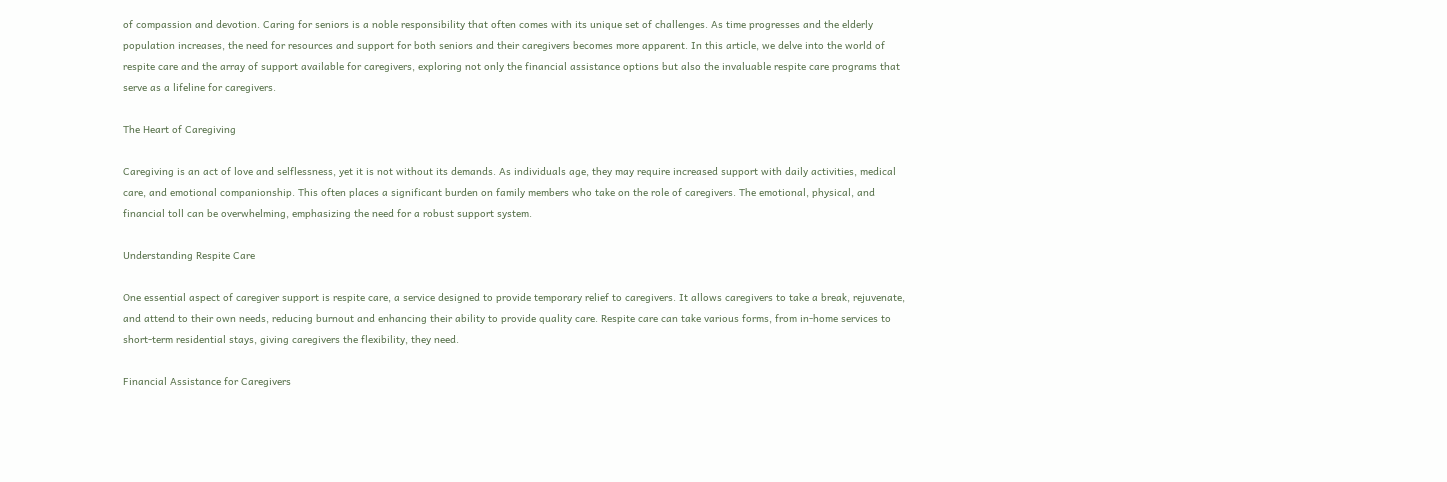of compassion and devotion. Caring for seniors is a noble responsibility that often comes with its unique set of challenges. As time progresses and the elderly population increases, the need for resources and support for both seniors and their caregivers becomes more apparent. In this article, we delve into the world of respite care and the array of support available for caregivers, exploring not only the financial assistance options but also the invaluable respite care programs that serve as a lifeline for caregivers.

The Heart of Caregiving

Caregiving is an act of love and selflessness, yet it is not without its demands. As individuals age, they may require increased support with daily activities, medical care, and emotional companionship. This often places a significant burden on family members who take on the role of caregivers. The emotional, physical, and financial toll can be overwhelming, emphasizing the need for a robust support system.

Understanding Respite Care

One essential aspect of caregiver support is respite care, a service designed to provide temporary relief to caregivers. It allows caregivers to take a break, rejuvenate, and attend to their own needs, reducing burnout and enhancing their ability to provide quality care. Respite care can take various forms, from in-home services to short-term residential stays, giving caregivers the flexibility, they need.

Financial Assistance for Caregivers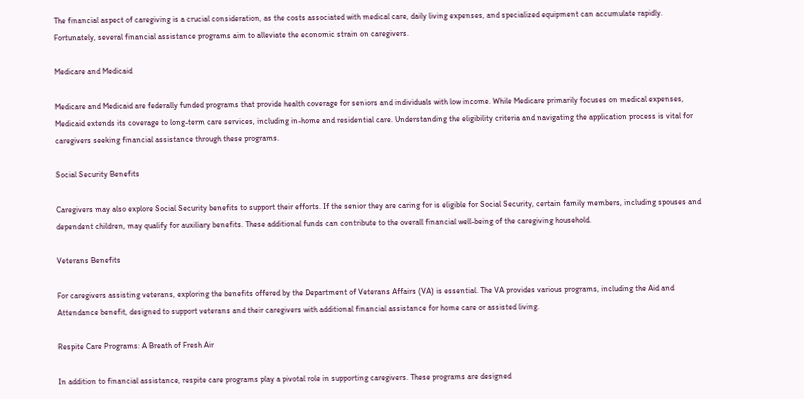The financial aspect of caregiving is a crucial consideration, as the costs associated with medical care, daily living expenses, and specialized equipment can accumulate rapidly. Fortunately, several financial assistance programs aim to alleviate the economic strain on caregivers.

Medicare and Medicaid

Medicare and Medicaid are federally funded programs that provide health coverage for seniors and individuals with low income. While Medicare primarily focuses on medical expenses, Medicaid extends its coverage to long-term care services, including in-home and residential care. Understanding the eligibility criteria and navigating the application process is vital for caregivers seeking financial assistance through these programs.

Social Security Benefits

Caregivers may also explore Social Security benefits to support their efforts. If the senior they are caring for is eligible for Social Security, certain family members, including spouses and dependent children, may qualify for auxiliary benefits. These additional funds can contribute to the overall financial well-being of the caregiving household.

Veterans Benefits

For caregivers assisting veterans, exploring the benefits offered by the Department of Veterans Affairs (VA) is essential. The VA provides various programs, including the Aid and Attendance benefit, designed to support veterans and their caregivers with additional financial assistance for home care or assisted living.

Respite Care Programs: A Breath of Fresh Air

In addition to financial assistance, respite care programs play a pivotal role in supporting caregivers. These programs are designed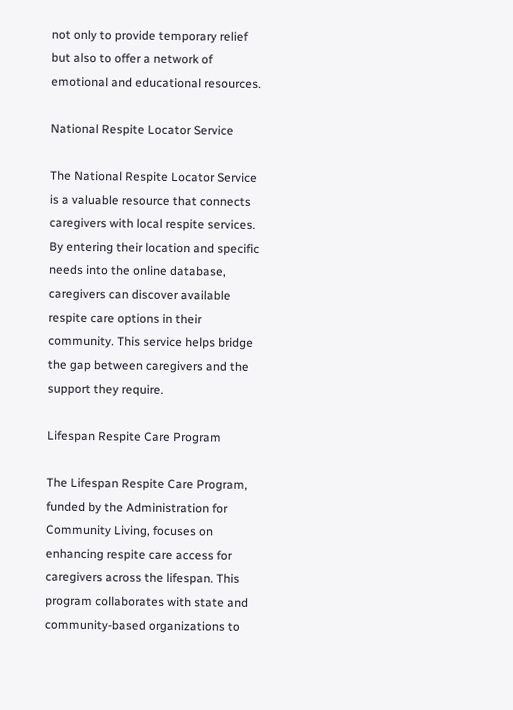not only to provide temporary relief but also to offer a network of emotional and educational resources.

National Respite Locator Service

The National Respite Locator Service is a valuable resource that connects caregivers with local respite services. By entering their location and specific needs into the online database, caregivers can discover available respite care options in their community. This service helps bridge the gap between caregivers and the support they require.

Lifespan Respite Care Program

The Lifespan Respite Care Program, funded by the Administration for Community Living, focuses on enhancing respite care access for caregivers across the lifespan. This program collaborates with state and community-based organizations to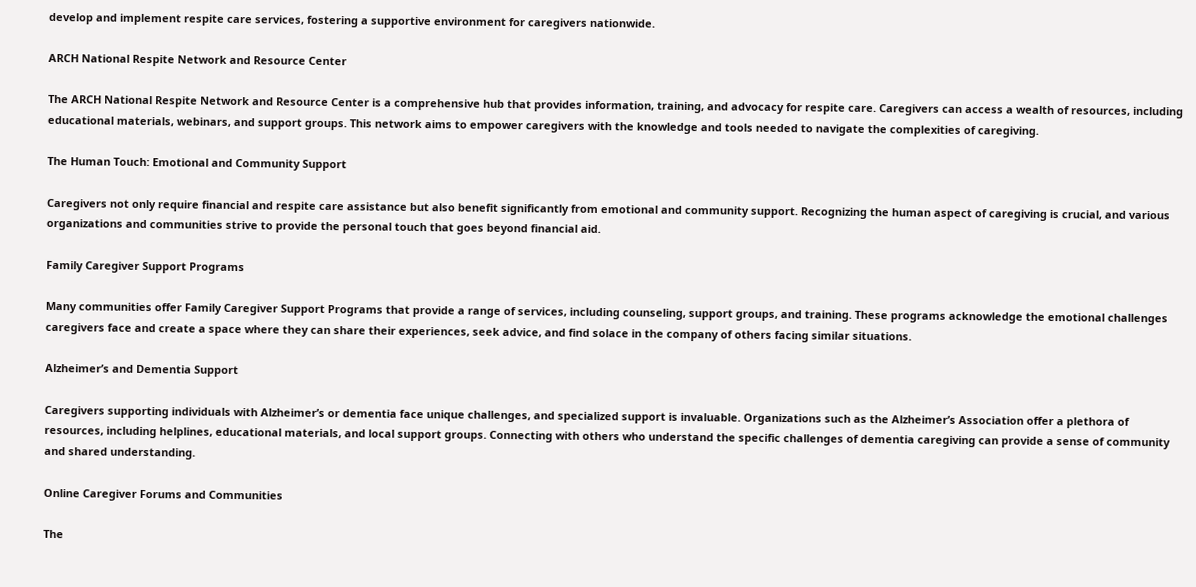develop and implement respite care services, fostering a supportive environment for caregivers nationwide.

ARCH National Respite Network and Resource Center

The ARCH National Respite Network and Resource Center is a comprehensive hub that provides information, training, and advocacy for respite care. Caregivers can access a wealth of resources, including educational materials, webinars, and support groups. This network aims to empower caregivers with the knowledge and tools needed to navigate the complexities of caregiving.

The Human Touch: Emotional and Community Support

Caregivers not only require financial and respite care assistance but also benefit significantly from emotional and community support. Recognizing the human aspect of caregiving is crucial, and various organizations and communities strive to provide the personal touch that goes beyond financial aid.

Family Caregiver Support Programs

Many communities offer Family Caregiver Support Programs that provide a range of services, including counseling, support groups, and training. These programs acknowledge the emotional challenges caregivers face and create a space where they can share their experiences, seek advice, and find solace in the company of others facing similar situations.

Alzheimer’s and Dementia Support

Caregivers supporting individuals with Alzheimer’s or dementia face unique challenges, and specialized support is invaluable. Organizations such as the Alzheimer’s Association offer a plethora of resources, including helplines, educational materials, and local support groups. Connecting with others who understand the specific challenges of dementia caregiving can provide a sense of community and shared understanding.

Online Caregiver Forums and Communities

The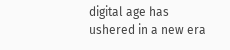digital age has ushered in a new era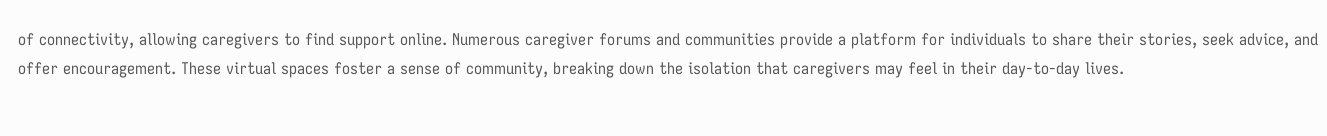of connectivity, allowing caregivers to find support online. Numerous caregiver forums and communities provide a platform for individuals to share their stories, seek advice, and offer encouragement. These virtual spaces foster a sense of community, breaking down the isolation that caregivers may feel in their day-to-day lives.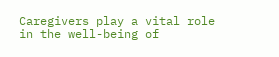Caregivers play a vital role in the well-being of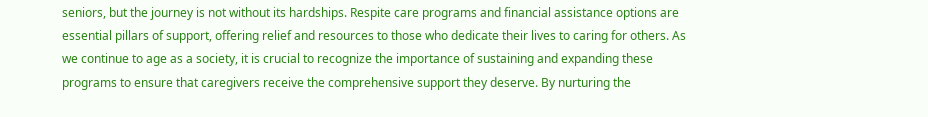seniors, but the journey is not without its hardships. Respite care programs and financial assistance options are essential pillars of support, offering relief and resources to those who dedicate their lives to caring for others. As we continue to age as a society, it is crucial to recognize the importance of sustaining and expanding these programs to ensure that caregivers receive the comprehensive support they deserve. By nurturing the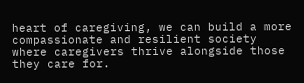heart of caregiving, we can build a more compassionate and resilient society where caregivers thrive alongside those they care for.